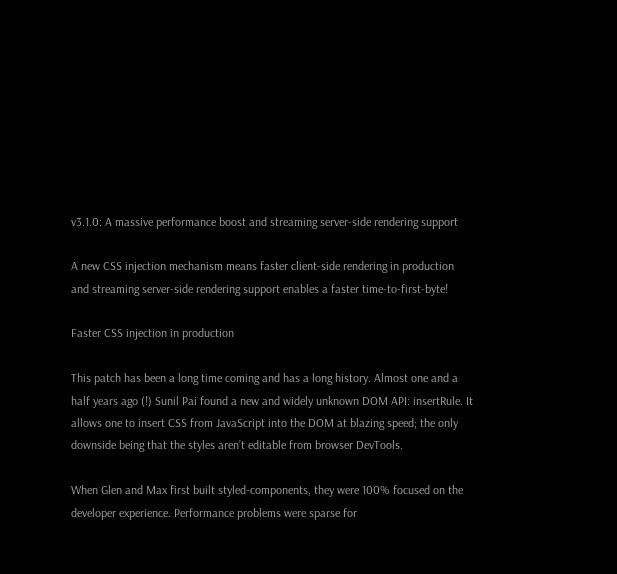v3.1.0: A massive performance boost and streaming server-side rendering support

A new CSS injection mechanism means faster client-side rendering in production  and streaming server-side rendering support enables a faster time-to-first-byte!

Faster CSS injection in production

This patch has been a long time coming and has a long history. Almost one and a half years ago (!) Sunil Pai found a new and widely unknown DOM API: insertRule. It allows one to insert CSS from JavaScript into the DOM at blazing speed; the only downside being that the styles aren’t editable from browser DevTools.

When Glen and Max first built styled-components, they were 100% focused on the developer experience. Performance problems were sparse for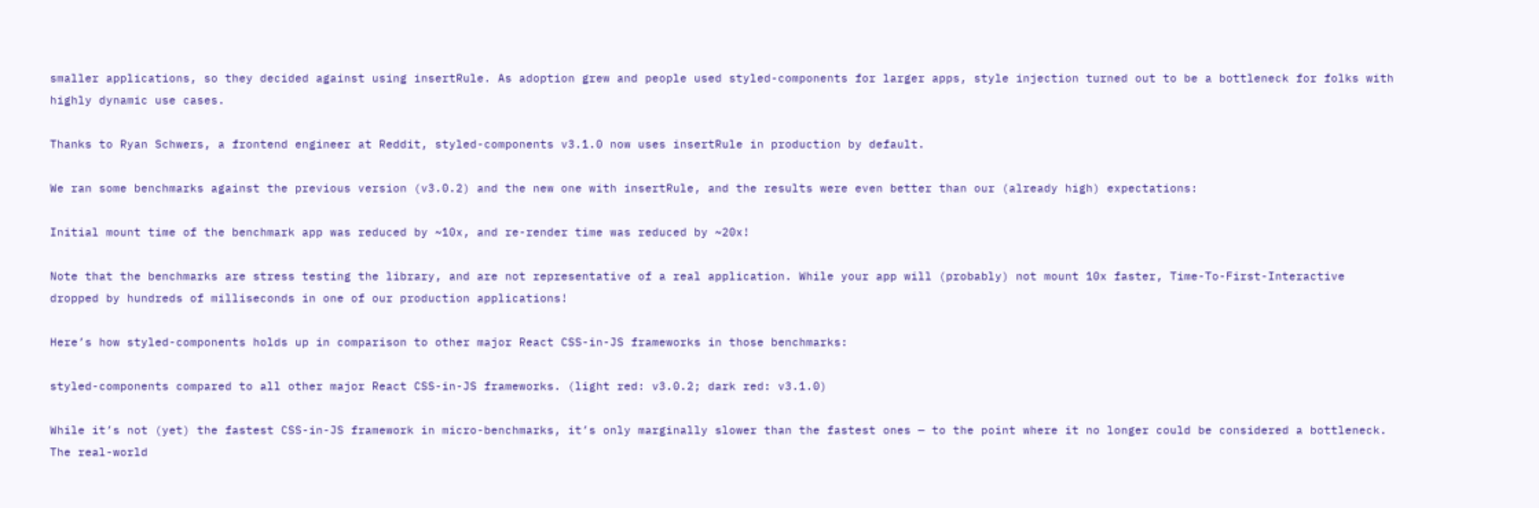smaller applications, so they decided against using insertRule. As adoption grew and people used styled-components for larger apps, style injection turned out to be a bottleneck for folks with highly dynamic use cases.

Thanks to Ryan Schwers, a frontend engineer at Reddit, styled-components v3.1.0 now uses insertRule in production by default.

We ran some benchmarks against the previous version (v3.0.2) and the new one with insertRule, and the results were even better than our (already high) expectations:

Initial mount time of the benchmark app was reduced by ~10x, and re-render time was reduced by ~20x!

Note that the benchmarks are stress testing the library, and are not representative of a real application. While your app will (probably) not mount 10x faster, Time-To-First-Interactive dropped by hundreds of milliseconds in one of our production applications!

Here’s how styled-components holds up in comparison to other major React CSS-in-JS frameworks in those benchmarks:

styled-components compared to all other major React CSS-in-JS frameworks. (light red: v3.0.2; dark red: v3.1.0)

While it’s not (yet) the fastest CSS-in-JS framework in micro-benchmarks, it’s only marginally slower than the fastest ones — to the point where it no longer could be considered a bottleneck. The real-world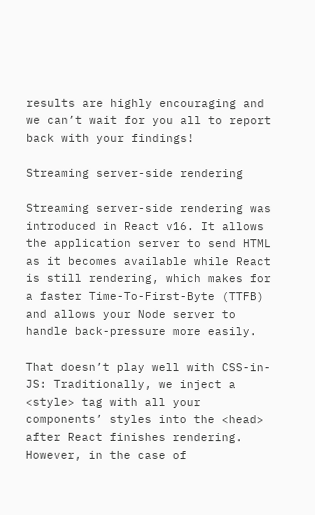results are highly encouraging and we can’t wait for you all to report back with your findings!

Streaming server-side rendering

Streaming server-side rendering was introduced in React v16. It allows the application server to send HTML as it becomes available while React is still rendering, which makes for a faster Time-To-First-Byte (TTFB) and allows your Node server to handle back-pressure more easily.

That doesn’t play well with CSS-in-JS: Traditionally, we inject a <style> tag with all your components’ styles into the <head> after React finishes rendering. However, in the case of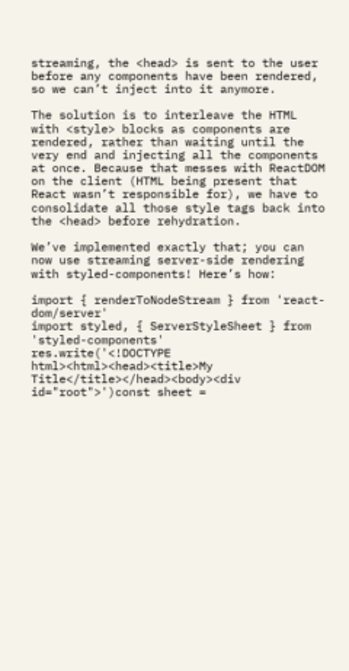streaming, the <head> is sent to the user before any components have been rendered, so we can’t inject into it anymore.

The solution is to interleave the HTML with <style> blocks as components are rendered, rather than waiting until the very end and injecting all the components at once. Because that messes with ReactDOM on the client (HTML being present that React wasn’t responsible for), we have to consolidate all those style tags back into the <head> before rehydration.

We’ve implemented exactly that; you can now use streaming server-side rendering with styled-components! Here’s how:

import { renderToNodeStream } from 'react-dom/server'
import styled, { ServerStyleSheet } from 'styled-components'
res.write('<!DOCTYPE html><html><head><title>My Title</title></head><body><div id="root">')const sheet =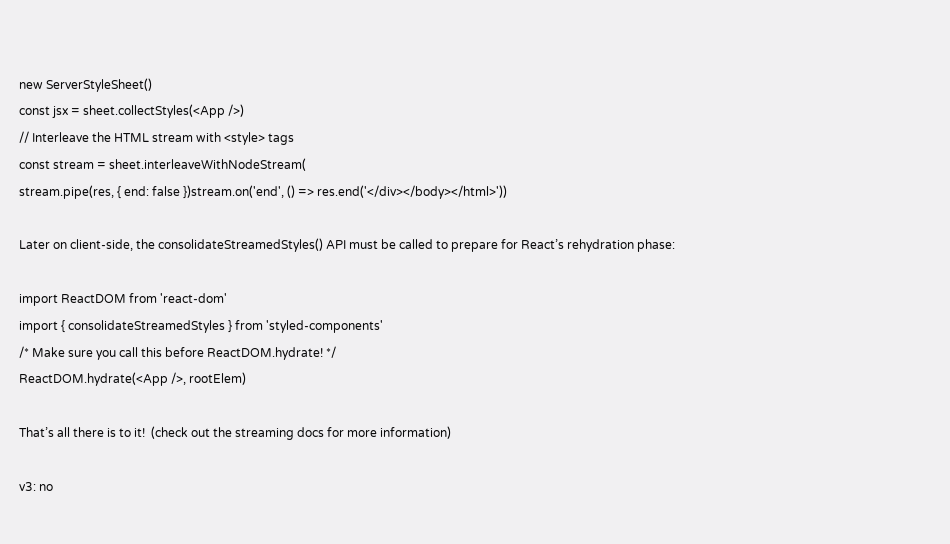new ServerStyleSheet()
const jsx = sheet.collectStyles(<App />)
// Interleave the HTML stream with <style> tags
const stream = sheet.interleaveWithNodeStream(
stream.pipe(res, { end: false })stream.on('end', () => res.end('</div></body></html>'))

Later on client-side, the consolidateStreamedStyles() API must be called to prepare for React’s rehydration phase:

import ReactDOM from 'react-dom'
import { consolidateStreamedStyles } from 'styled-components'
/* Make sure you call this before ReactDOM.hydrate! */
ReactDOM.hydrate(<App />, rootElem)

That’s all there is to it!  (check out the streaming docs for more information)

v3: no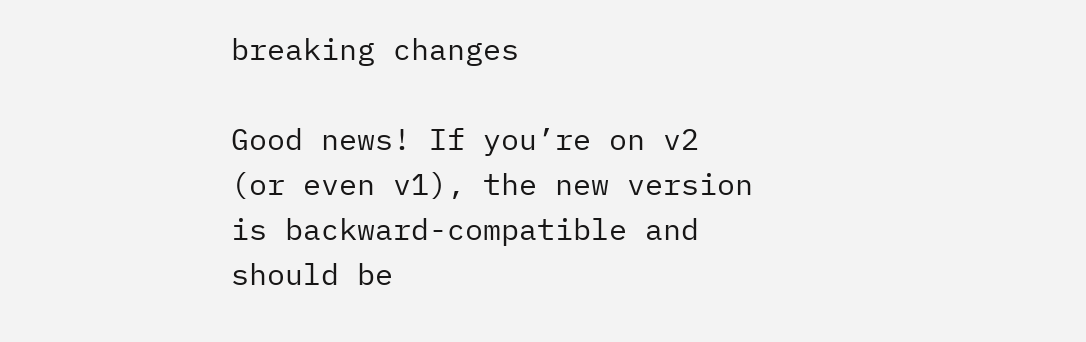breaking changes

Good news! If you’re on v2 (or even v1), the new version is backward-compatible and should be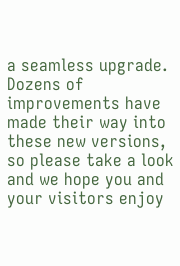a seamless upgrade. Dozens of improvements have made their way into these new versions, so please take a look and we hope you and your visitors enjoy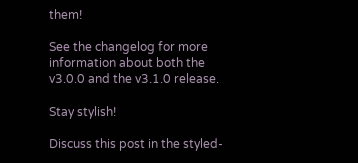them!

See the changelog for more information about both the v3.0.0 and the v3.1.0 release.

Stay stylish!

Discuss this post in the styled-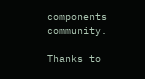components community.

Thanks to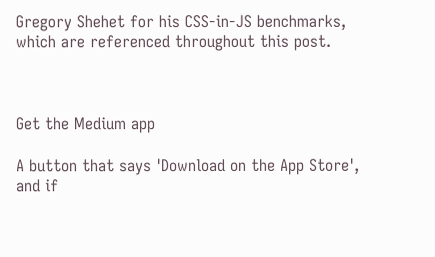Gregory Shehet for his CSS-in-JS benchmarks, which are referenced throughout this post.



Get the Medium app

A button that says 'Download on the App Store', and if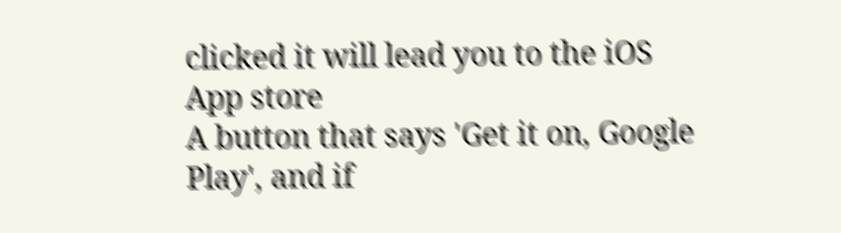clicked it will lead you to the iOS App store
A button that says 'Get it on, Google Play', and if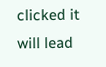clicked it will lead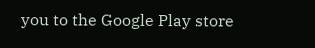you to the Google Play store